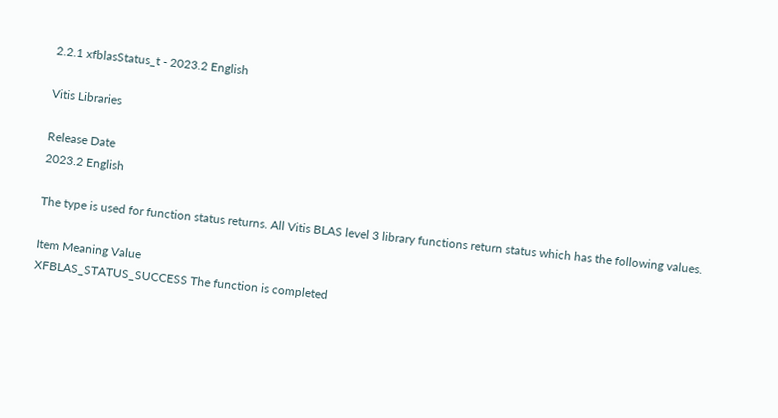2.2.1 xfblasStatus_t - 2023.2 English

Vitis Libraries

Release Date
2023.2 English

The type is used for function status returns. All Vitis BLAS level 3 library functions return status which has the following values.

Item Meaning Value
XFBLAS_STATUS_SUCCESS The function is completed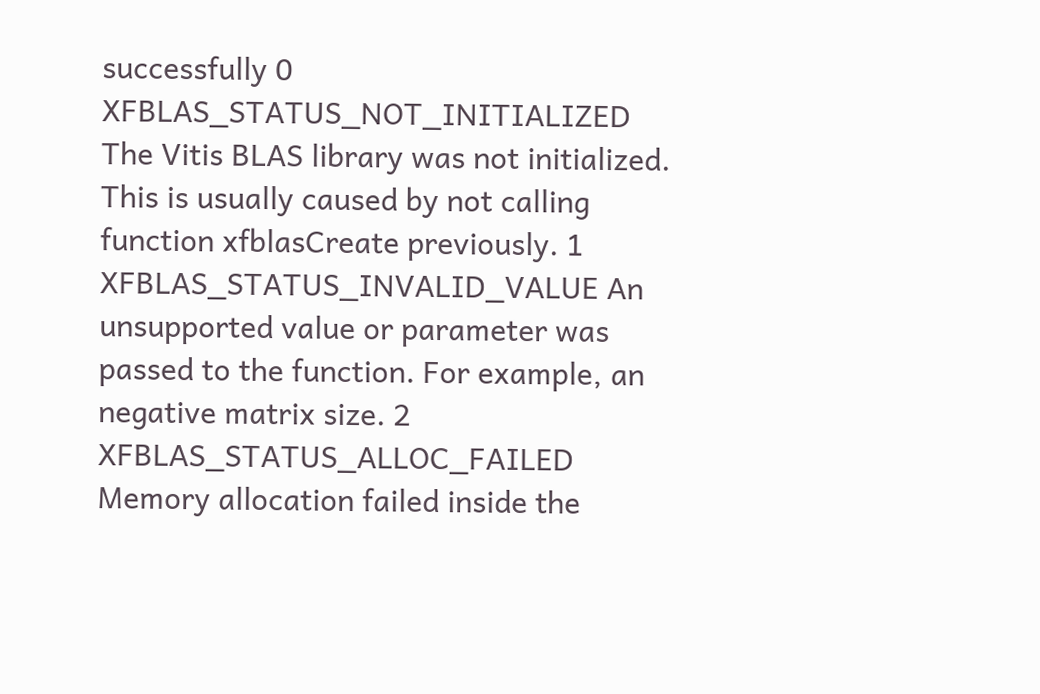successfully 0
XFBLAS_STATUS_NOT_INITIALIZED The Vitis BLAS library was not initialized. This is usually caused by not calling function xfblasCreate previously. 1
XFBLAS_STATUS_INVALID_VALUE An unsupported value or parameter was passed to the function. For example, an negative matrix size. 2
XFBLAS_STATUS_ALLOC_FAILED Memory allocation failed inside the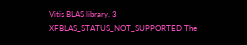Vitis BLAS library. 3
XFBLAS_STATUS_NOT_SUPPORTED The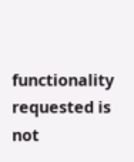functionality requested is not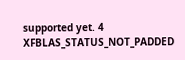supported yet. 4
XFBLAS_STATUS_NOT_PADDED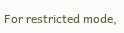For restricted mode,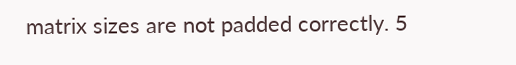matrix sizes are not padded correctly. 5